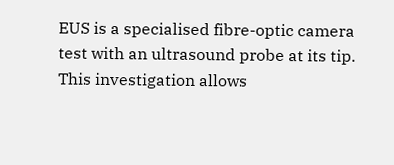EUS is a specialised fibre-optic camera test with an ultrasound probe at its tip.  This investigation allows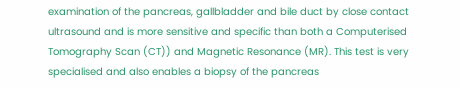examination of the pancreas, gallbladder and bile duct by close contact ultrasound and is more sensitive and specific than both a Computerised Tomography Scan (CT)) and Magnetic Resonance (MR). This test is very specialised and also enables a biopsy of the pancreas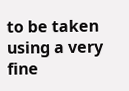to be taken using a very fine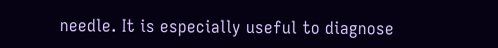needle. It is especially useful to diagnose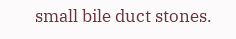small bile duct stones.